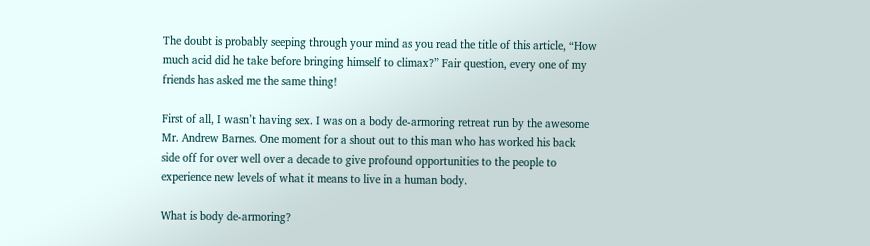The doubt is probably seeping through your mind as you read the title of this article, “How much acid did he take before bringing himself to climax?” Fair question, every one of my friends has asked me the same thing!

First of all, I wasn’t having sex. I was on a body de-armoring retreat run by the awesome Mr. Andrew Barnes. One moment for a shout out to this man who has worked his back side off for over well over a decade to give profound opportunities to the people to experience new levels of what it means to live in a human body.

What is body de-armoring?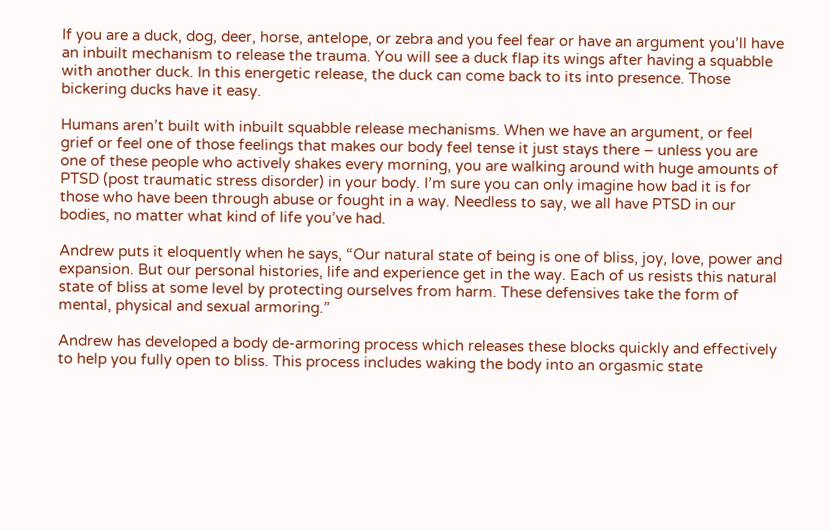If you are a duck, dog, deer, horse, antelope, or zebra and you feel fear or have an argument you’ll have an inbuilt mechanism to release the trauma. You will see a duck flap its wings after having a squabble with another duck. In this energetic release, the duck can come back to its into presence. Those bickering ducks have it easy.

Humans aren’t built with inbuilt squabble release mechanisms. When we have an argument, or feel grief or feel one of those feelings that makes our body feel tense it just stays there – unless you are one of these people who actively shakes every morning, you are walking around with huge amounts of PTSD (post traumatic stress disorder) in your body. I’m sure you can only imagine how bad it is for those who have been through abuse or fought in a way. Needless to say, we all have PTSD in our bodies, no matter what kind of life you’ve had.

Andrew puts it eloquently when he says, “Our natural state of being is one of bliss, joy, love, power and expansion. But our personal histories, life and experience get in the way. Each of us resists this natural state of bliss at some level by protecting ourselves from harm. These defensives take the form of mental, physical and sexual armoring.”

Andrew has developed a body de-armoring process which releases these blocks quickly and effectively to help you fully open to bliss. This process includes waking the body into an orgasmic state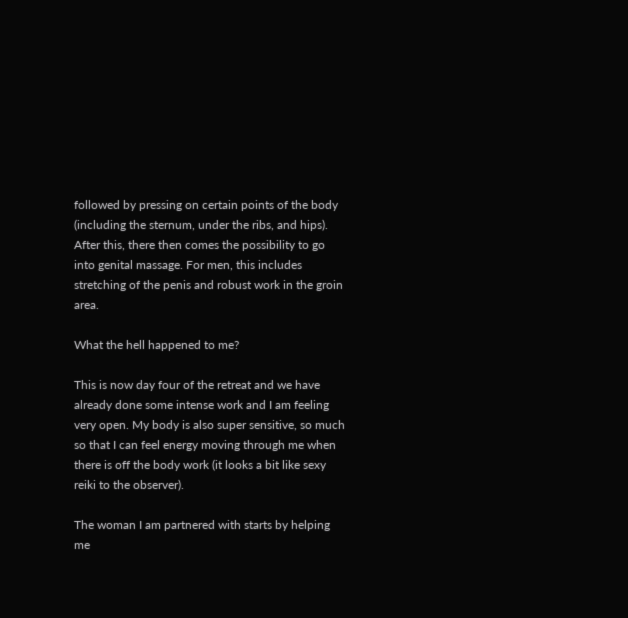followed by pressing on certain points of the body (including the sternum, under the ribs, and hips). After this, there then comes the possibility to go into genital massage. For men, this includes stretching of the penis and robust work in the groin area.

What the hell happened to me?

This is now day four of the retreat and we have already done some intense work and I am feeling very open. My body is also super sensitive, so much so that I can feel energy moving through me when there is off the body work (it looks a bit like sexy reiki to the observer).

The woman I am partnered with starts by helping me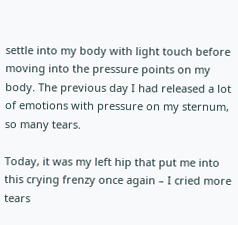settle into my body with light touch before moving into the pressure points on my body. The previous day I had released a lot of emotions with pressure on my sternum, so many tears.

Today, it was my left hip that put me into this crying frenzy once again – I cried more tears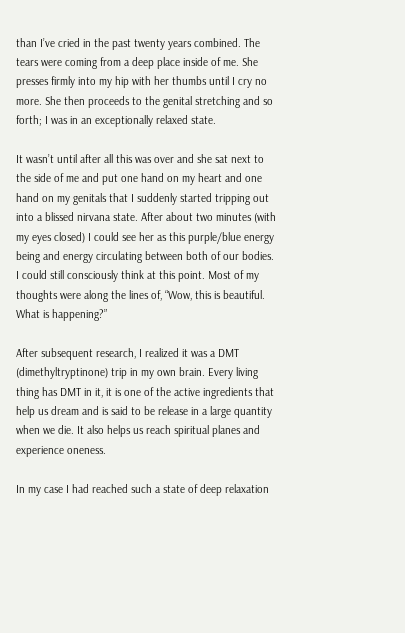than I’ve cried in the past twenty years combined. The tears were coming from a deep place inside of me. She presses firmly into my hip with her thumbs until I cry no more. She then proceeds to the genital stretching and so forth; I was in an exceptionally relaxed state.

It wasn’t until after all this was over and she sat next to the side of me and put one hand on my heart and one hand on my genitals that I suddenly started tripping out into a blissed nirvana state. After about two minutes (with my eyes closed) I could see her as this purple/blue energy being and energy circulating between both of our bodies. I could still consciously think at this point. Most of my thoughts were along the lines of, “Wow, this is beautiful. What is happening?”

After subsequent research, I realized it was a DMT (dimethyltryptinone) trip in my own brain. Every living thing has DMT in it, it is one of the active ingredients that help us dream and is said to be release in a large quantity when we die. It also helps us reach spiritual planes and experience oneness.

In my case I had reached such a state of deep relaxation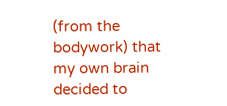(from the bodywork) that my own brain decided to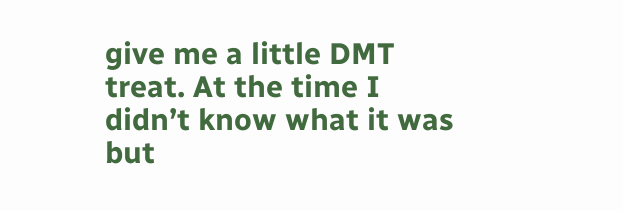give me a little DMT treat. At the time I didn’t know what it was but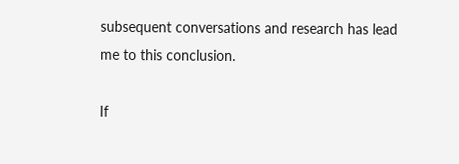subsequent conversations and research has lead me to this conclusion.

If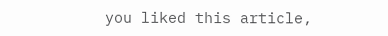you liked this article,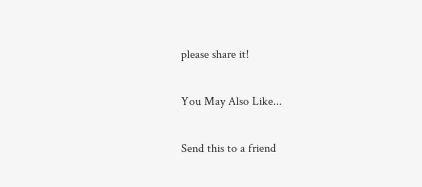please share it!

You May Also Like...

Send this to a friend